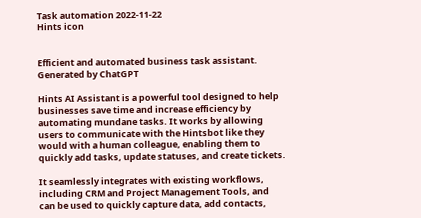Task automation 2022-11-22
Hints icon


Efficient and automated business task assistant.
Generated by ChatGPT

Hints AI Assistant is a powerful tool designed to help businesses save time and increase efficiency by automating mundane tasks. It works by allowing users to communicate with the Hintsbot like they would with a human colleague, enabling them to quickly add tasks, update statuses, and create tickets.

It seamlessly integrates with existing workflows, including CRM and Project Management Tools, and can be used to quickly capture data, add contacts,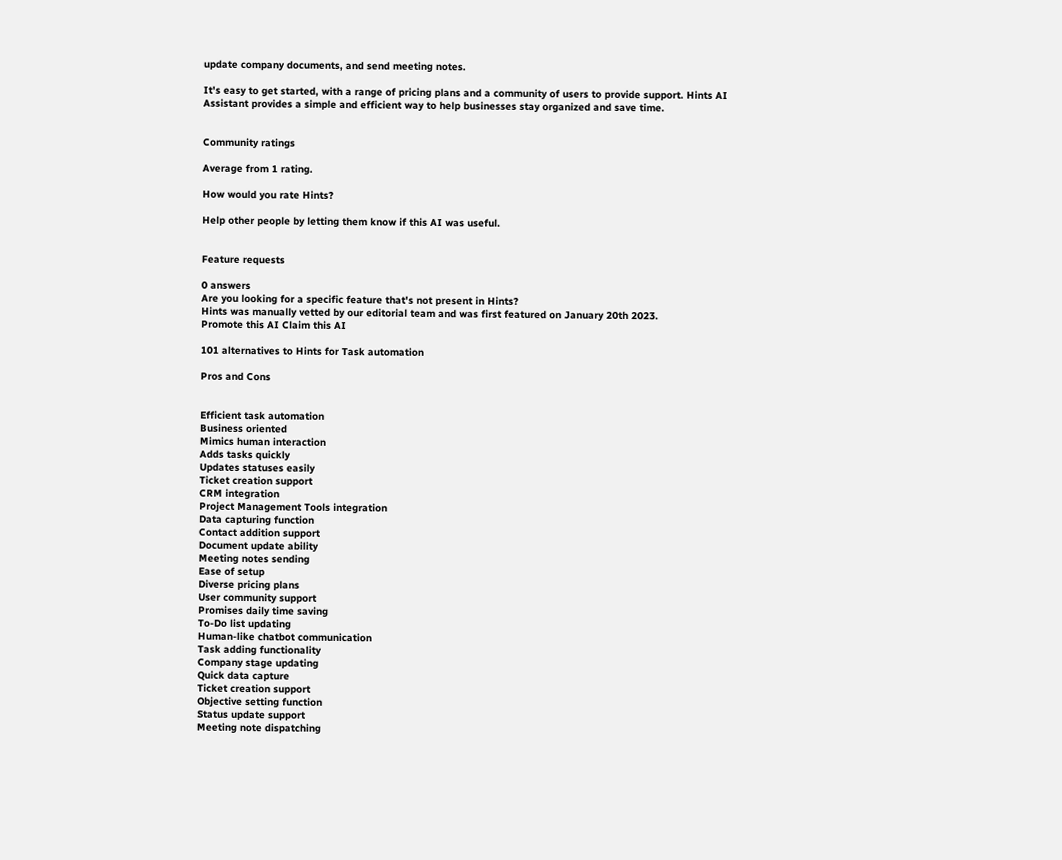update company documents, and send meeting notes.

It's easy to get started, with a range of pricing plans and a community of users to provide support. Hints AI Assistant provides a simple and efficient way to help businesses stay organized and save time.


Community ratings

Average from 1 rating.

How would you rate Hints?

Help other people by letting them know if this AI was useful.


Feature requests

0 answers
Are you looking for a specific feature that's not present in Hints?
Hints was manually vetted by our editorial team and was first featured on January 20th 2023.
Promote this AI Claim this AI

101 alternatives to Hints for Task automation

Pros and Cons


Efficient task automation
Business oriented
Mimics human interaction
Adds tasks quickly
Updates statuses easily
Ticket creation support
CRM integration
Project Management Tools integration
Data capturing function
Contact addition support
Document update ability
Meeting notes sending
Ease of setup
Diverse pricing plans
User community support
Promises daily time saving
To-Do list updating
Human-like chatbot communication
Task adding functionality
Company stage updating
Quick data capture
Ticket creation support
Objective setting function
Status update support
Meeting note dispatching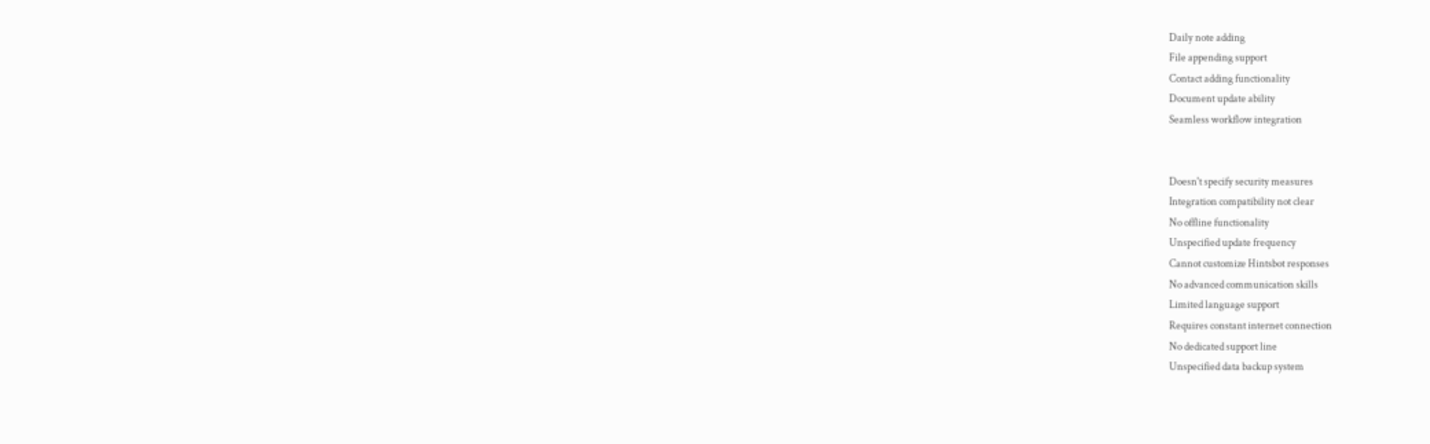Daily note adding
File appending support
Contact adding functionality
Document update ability
Seamless workflow integration


Doesn't specify security measures
Integration compatibility not clear
No offline functionality
Unspecified update frequency
Cannot customize Hintsbot responses
No advanced communication skills
Limited language support
Requires constant internet connection
No dedicated support line
Unspecified data backup system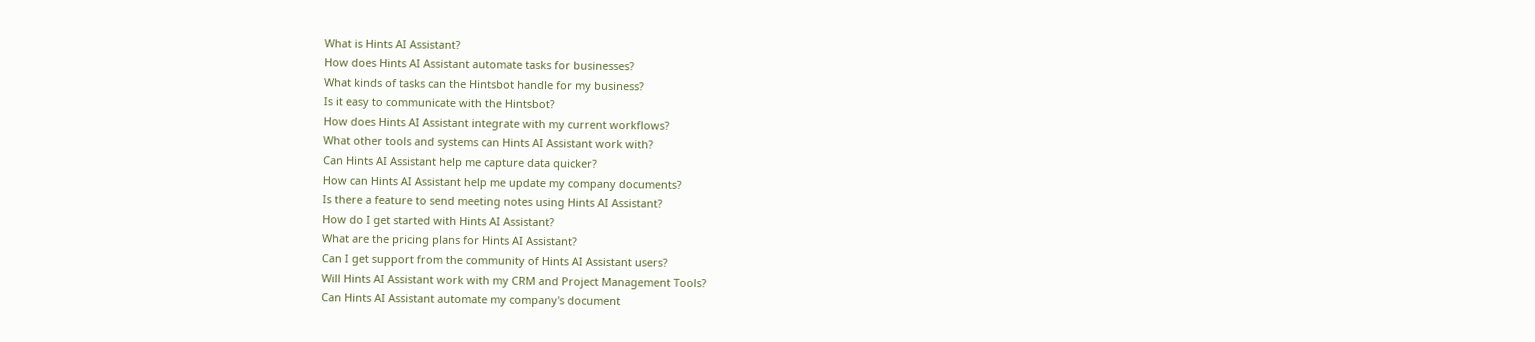What is Hints AI Assistant?
How does Hints AI Assistant automate tasks for businesses?
What kinds of tasks can the Hintsbot handle for my business?
Is it easy to communicate with the Hintsbot?
How does Hints AI Assistant integrate with my current workflows?
What other tools and systems can Hints AI Assistant work with?
Can Hints AI Assistant help me capture data quicker?
How can Hints AI Assistant help me update my company documents?
Is there a feature to send meeting notes using Hints AI Assistant?
How do I get started with Hints AI Assistant?
What are the pricing plans for Hints AI Assistant?
Can I get support from the community of Hints AI Assistant users?
Will Hints AI Assistant work with my CRM and Project Management Tools?
Can Hints AI Assistant automate my company's document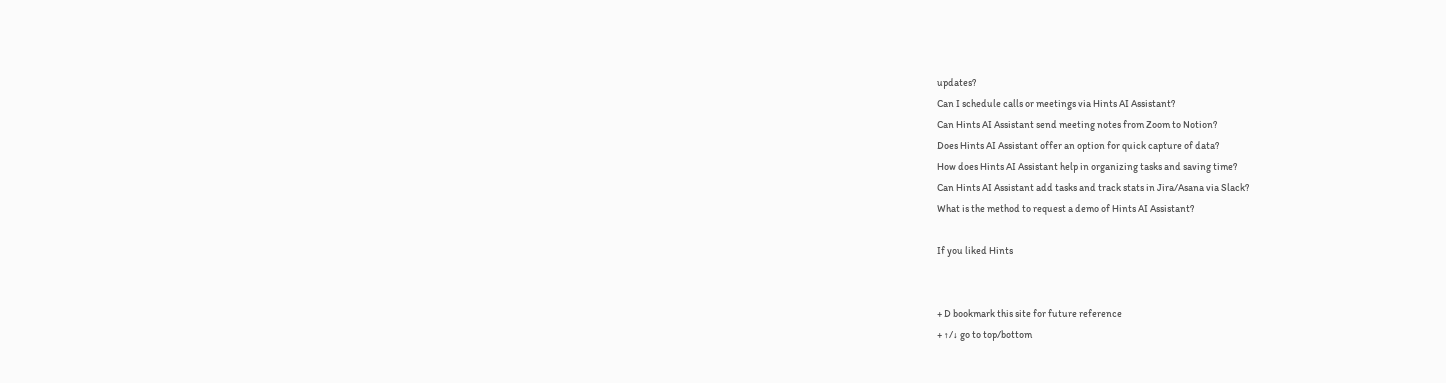updates?
Can I schedule calls or meetings via Hints AI Assistant?
Can Hints AI Assistant send meeting notes from Zoom to Notion?
Does Hints AI Assistant offer an option for quick capture of data?
How does Hints AI Assistant help in organizing tasks and saving time?
Can Hints AI Assistant add tasks and track stats in Jira/Asana via Slack?
What is the method to request a demo of Hints AI Assistant?

If you liked Hints


+ D bookmark this site for future reference
+ ↑/↓ go to top/bottom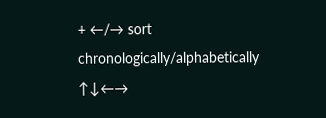+ ←/→ sort chronologically/alphabetically
↑↓←→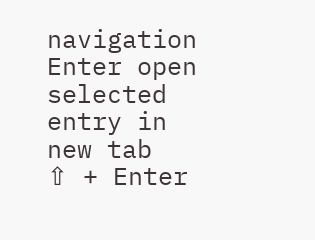navigation
Enter open selected entry in new tab
⇧ + Enter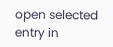open selected entry in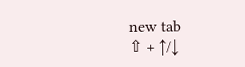new tab
⇧ + ↑/↓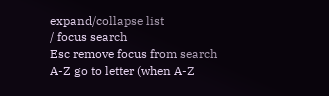expand/collapse list
/ focus search
Esc remove focus from search
A-Z go to letter (when A-Z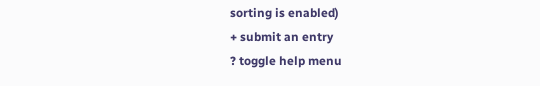sorting is enabled)
+ submit an entry
? toggle help menu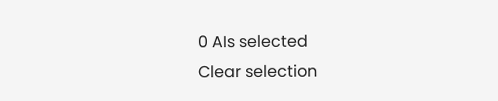0 AIs selected
Clear selection